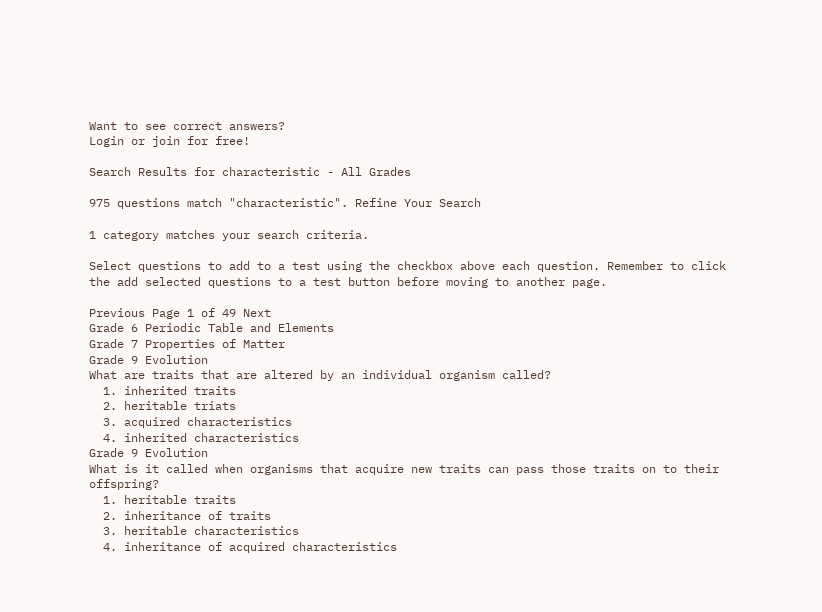Want to see correct answers?
Login or join for free!

Search Results for characteristic - All Grades

975 questions match "characteristic". Refine Your Search

1 category matches your search criteria.

Select questions to add to a test using the checkbox above each question. Remember to click the add selected questions to a test button before moving to another page.

Previous Page 1 of 49 Next
Grade 6 Periodic Table and Elements
Grade 7 Properties of Matter
Grade 9 Evolution
What are traits that are altered by an individual organism called?
  1. inherited traits
  2. heritable triats
  3. acquired characteristics
  4. inherited characteristics
Grade 9 Evolution
What is it called when organisms that acquire new traits can pass those traits on to their offspring?
  1. heritable traits
  2. inheritance of traits
  3. heritable characteristics
  4. inheritance of acquired characteristics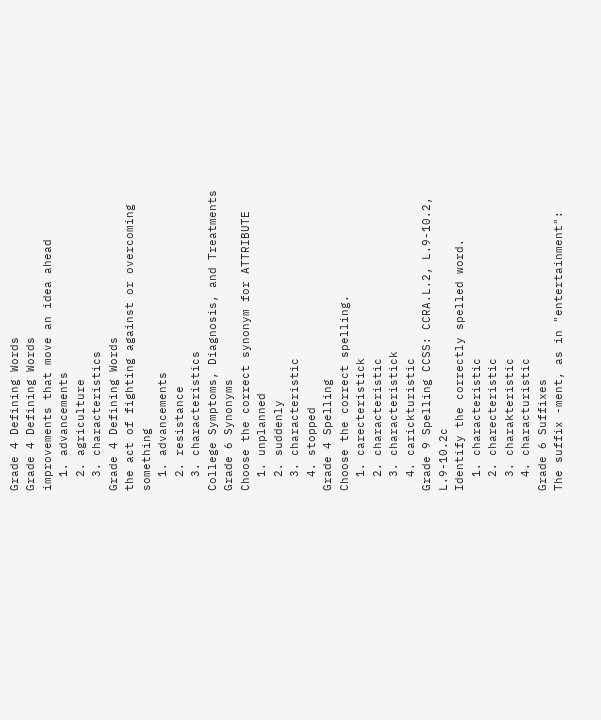Grade 4 Defining Words
Grade 4 Defining Words
improvements that move an idea ahead
  1. advancements
  2. agriculture
  3. characteristics
Grade 4 Defining Words
the act of fighting against or overcoming something
  1. advancements
  2. resistance
  3. characteristics
College Symptoms, Diagnosis, and Treatments
Grade 6 Synonyms
Choose the correct synonym for ATTRIBUTE
  1. unplanned
  2. suddenly
  3. characteristic
  4. stopped
Grade 4 Spelling
Choose the correct spelling.
  1. carecteristick
  2. characteristic
  3. characteristick
  4. carickturistic
Grade 9 Spelling CCSS: CCRA.L.2, L.9-10.2, L.9-10.2c
Identify the correctly spelled word.
  1. characteristic
  2. charecteristic
  3. charakteristic
  4. characturistic
Grade 6 Suffixes
The suffix -ment, as in "entertainment":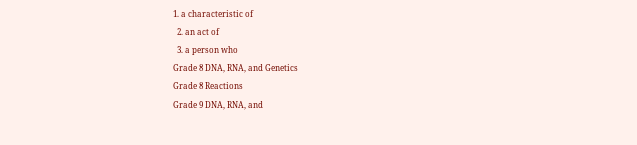1. a characteristic of
  2. an act of
  3. a person who
Grade 8 DNA, RNA, and Genetics
Grade 8 Reactions
Grade 9 DNA, RNA, and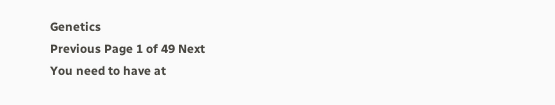Genetics
Previous Page 1 of 49 Next
You need to have at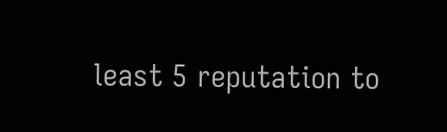least 5 reputation to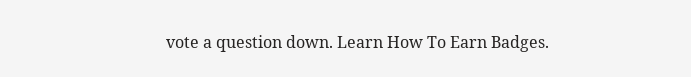vote a question down. Learn How To Earn Badges.